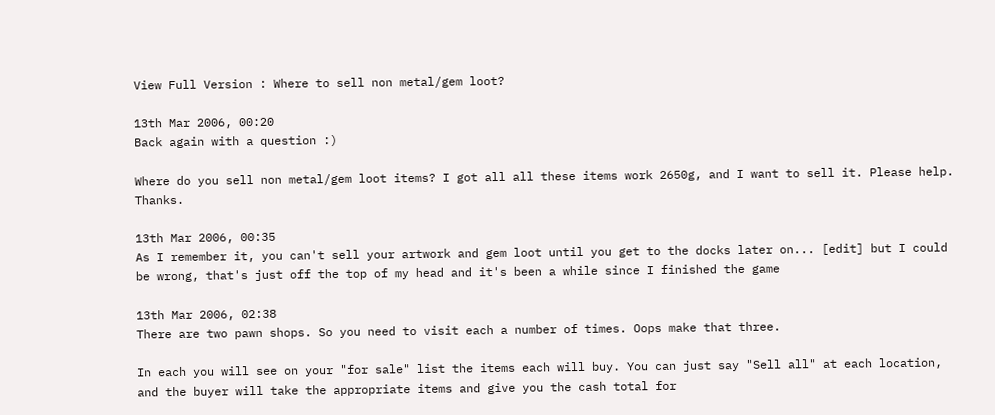View Full Version : Where to sell non metal/gem loot?

13th Mar 2006, 00:20
Back again with a question :)

Where do you sell non metal/gem loot items? I got all all these items work 2650g, and I want to sell it. Please help. Thanks.

13th Mar 2006, 00:35
As I remember it, you can't sell your artwork and gem loot until you get to the docks later on... [edit] but I could be wrong, that's just off the top of my head and it's been a while since I finished the game

13th Mar 2006, 02:38
There are two pawn shops. So you need to visit each a number of times. Oops make that three.

In each you will see on your "for sale" list the items each will buy. You can just say "Sell all" at each location, and the buyer will take the appropriate items and give you the cash total for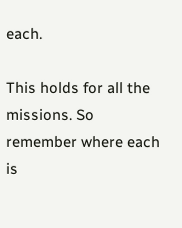each.

This holds for all the missions. So remember where each is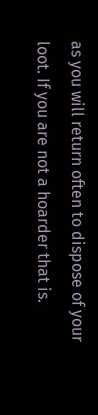as you will return often to dispose of your loot. If you are not a hoarder that is.